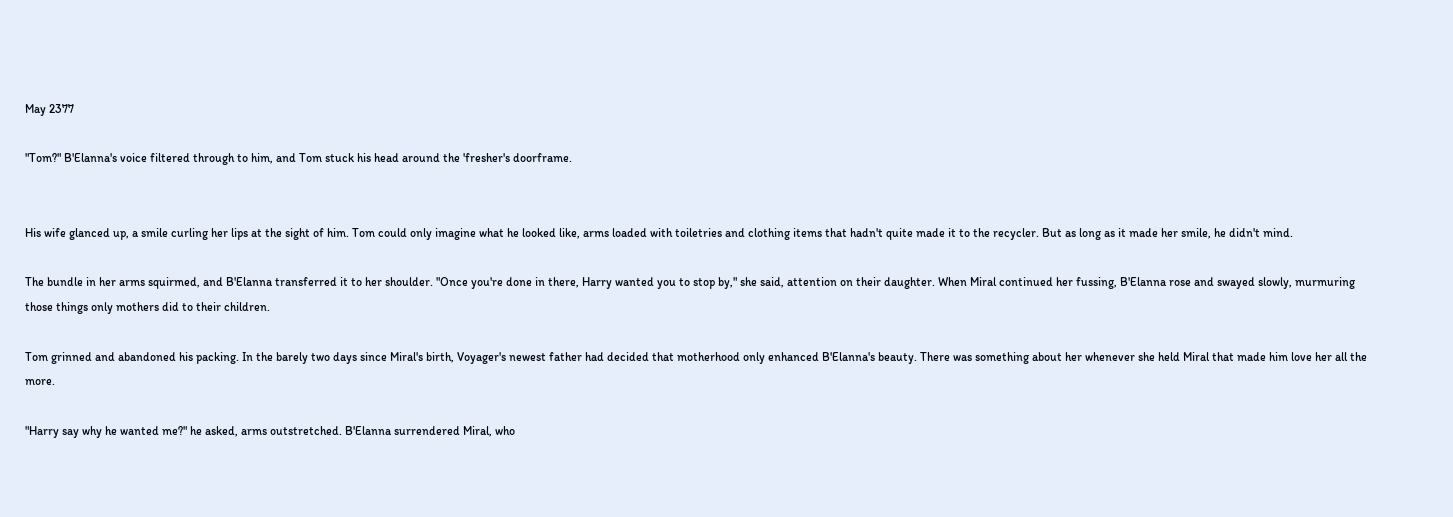May 2377

"Tom?" B'Elanna's voice filtered through to him, and Tom stuck his head around the 'fresher's doorframe.


His wife glanced up, a smile curling her lips at the sight of him. Tom could only imagine what he looked like, arms loaded with toiletries and clothing items that hadn't quite made it to the recycler. But as long as it made her smile, he didn't mind.

The bundle in her arms squirmed, and B'Elanna transferred it to her shoulder. "Once you're done in there, Harry wanted you to stop by," she said, attention on their daughter. When Miral continued her fussing, B'Elanna rose and swayed slowly, murmuring those things only mothers did to their children.

Tom grinned and abandoned his packing. In the barely two days since Miral's birth, Voyager's newest father had decided that motherhood only enhanced B'Elanna's beauty. There was something about her whenever she held Miral that made him love her all the more.

"Harry say why he wanted me?" he asked, arms outstretched. B'Elanna surrendered Miral, who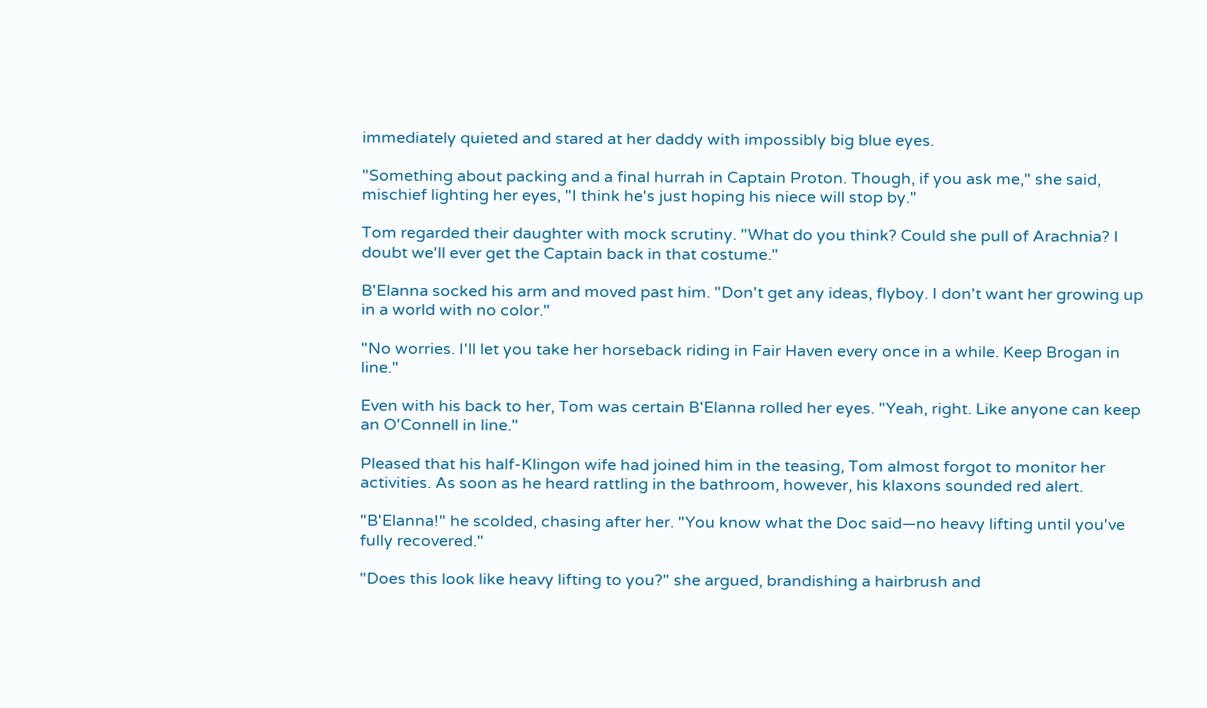immediately quieted and stared at her daddy with impossibly big blue eyes.

"Something about packing and a final hurrah in Captain Proton. Though, if you ask me," she said, mischief lighting her eyes, "I think he's just hoping his niece will stop by."

Tom regarded their daughter with mock scrutiny. "What do you think? Could she pull of Arachnia? I doubt we'll ever get the Captain back in that costume."

B'Elanna socked his arm and moved past him. "Don't get any ideas, flyboy. I don't want her growing up in a world with no color."

"No worries. I'll let you take her horseback riding in Fair Haven every once in a while. Keep Brogan in line."

Even with his back to her, Tom was certain B'Elanna rolled her eyes. "Yeah, right. Like anyone can keep an O'Connell in line."

Pleased that his half-Klingon wife had joined him in the teasing, Tom almost forgot to monitor her activities. As soon as he heard rattling in the bathroom, however, his klaxons sounded red alert.

"B'Elanna!" he scolded, chasing after her. "You know what the Doc said—no heavy lifting until you've fully recovered."

"Does this look like heavy lifting to you?" she argued, brandishing a hairbrush and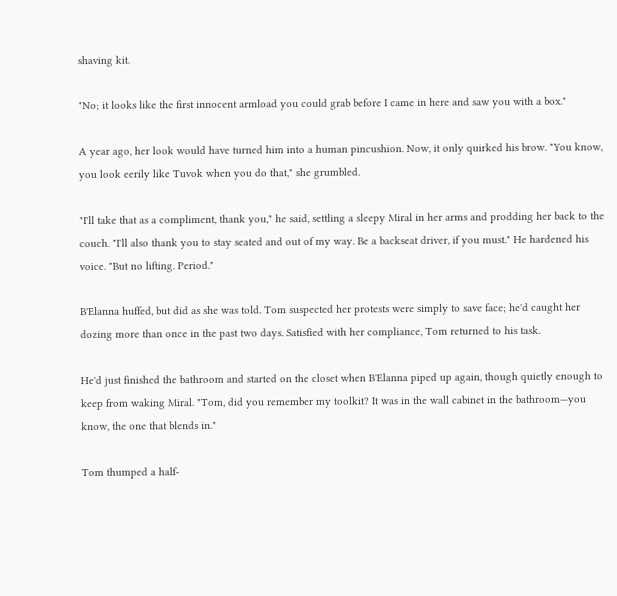shaving kit.

"No; it looks like the first innocent armload you could grab before I came in here and saw you with a box."

A year ago, her look would have turned him into a human pincushion. Now, it only quirked his brow. "You know, you look eerily like Tuvok when you do that," she grumbled.

"I'll take that as a compliment, thank you," he said, settling a sleepy Miral in her arms and prodding her back to the couch. "I'll also thank you to stay seated and out of my way. Be a backseat driver, if you must." He hardened his voice. "But no lifting. Period."

B'Elanna huffed, but did as she was told. Tom suspected her protests were simply to save face; he'd caught her dozing more than once in the past two days. Satisfied with her compliance, Tom returned to his task.

He'd just finished the bathroom and started on the closet when B'Elanna piped up again, though quietly enough to keep from waking Miral. "Tom, did you remember my toolkit? It was in the wall cabinet in the bathroom—you know, the one that blends in."

Tom thumped a half-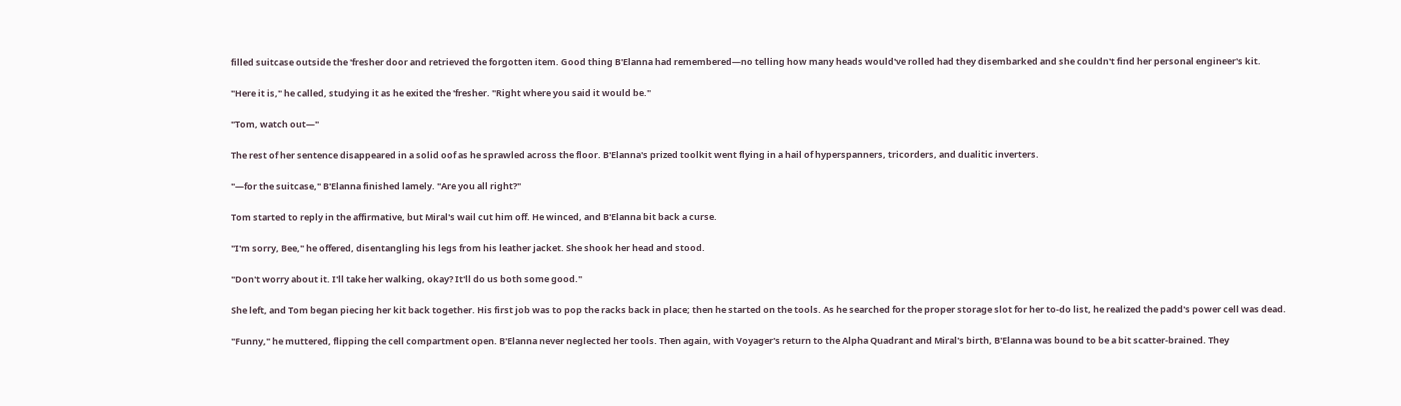filled suitcase outside the 'fresher door and retrieved the forgotten item. Good thing B'Elanna had remembered—no telling how many heads would've rolled had they disembarked and she couldn't find her personal engineer's kit.

"Here it is," he called, studying it as he exited the 'fresher. "Right where you said it would be."

"Tom, watch out—"

The rest of her sentence disappeared in a solid oof as he sprawled across the floor. B'Elanna's prized toolkit went flying in a hail of hyperspanners, tricorders, and dualitic inverters.

"—for the suitcase," B'Elanna finished lamely. "Are you all right?"

Tom started to reply in the affirmative, but Miral's wail cut him off. He winced, and B'Elanna bit back a curse.

"I'm sorry, Bee," he offered, disentangling his legs from his leather jacket. She shook her head and stood.

"Don't worry about it. I'll take her walking, okay? It'll do us both some good."

She left, and Tom began piecing her kit back together. His first job was to pop the racks back in place; then he started on the tools. As he searched for the proper storage slot for her to-do list, he realized the padd's power cell was dead.

"Funny," he muttered, flipping the cell compartment open. B'Elanna never neglected her tools. Then again, with Voyager's return to the Alpha Quadrant and Miral's birth, B'Elanna was bound to be a bit scatter-brained. They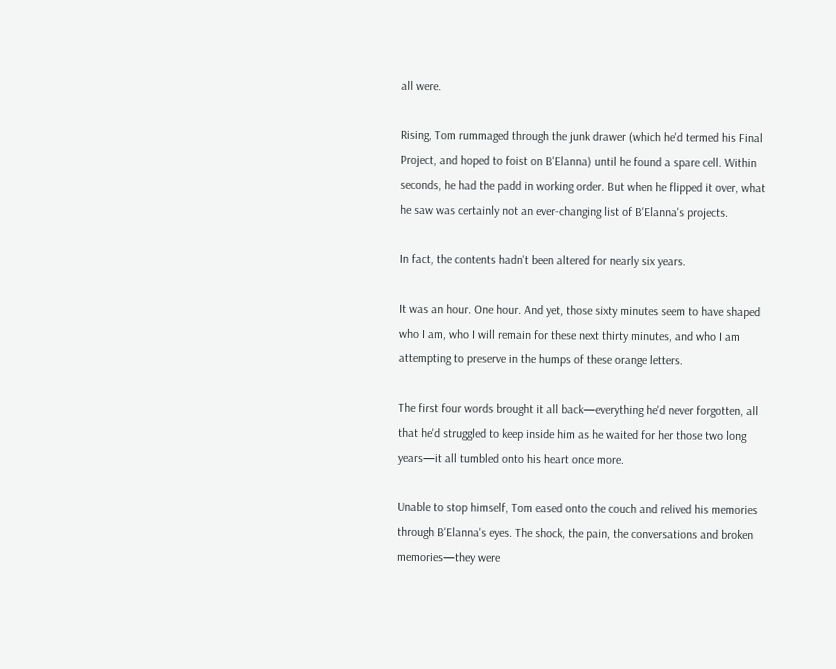all were.

Rising, Tom rummaged through the junk drawer (which he'd termed his Final Project, and hoped to foist on B'Elanna) until he found a spare cell. Within seconds, he had the padd in working order. But when he flipped it over, what he saw was certainly not an ever-changing list of B'Elanna's projects.

In fact, the contents hadn't been altered for nearly six years.

It was an hour. One hour. And yet, those sixty minutes seem to have shaped who I am, who I will remain for these next thirty minutes, and who I am attempting to preserve in the humps of these orange letters.

The first four words brought it all back—everything he'd never forgotten, all that he'd struggled to keep inside him as he waited for her those two long years—it all tumbled onto his heart once more.

Unable to stop himself, Tom eased onto the couch and relived his memories through B'Elanna's eyes. The shock, the pain, the conversations and broken memories—they were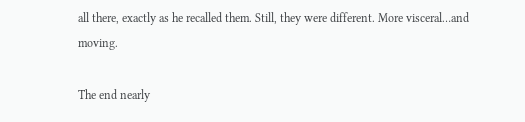all there, exactly as he recalled them. Still, they were different. More visceral…and moving.

The end nearly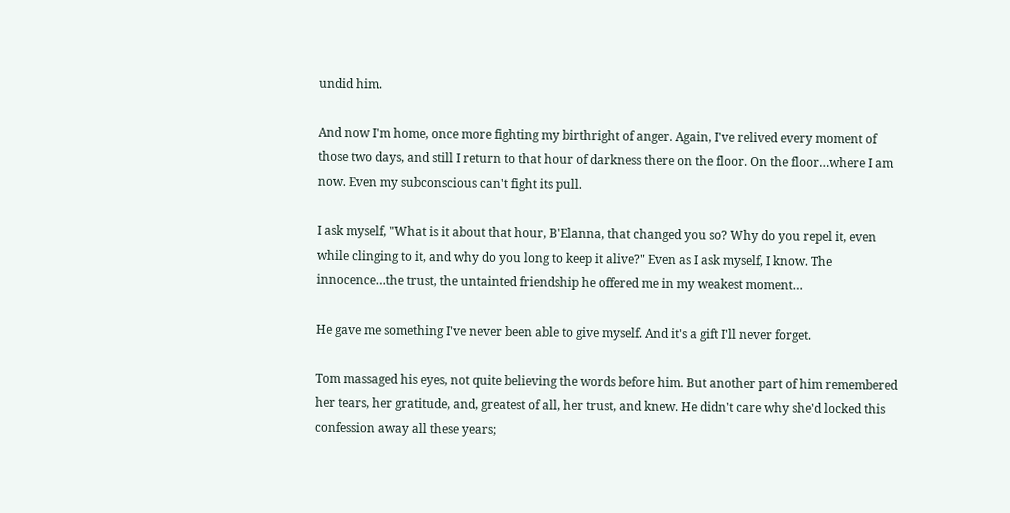undid him.

And now I'm home, once more fighting my birthright of anger. Again, I've relived every moment of those two days, and still I return to that hour of darkness there on the floor. On the floor…where I am now. Even my subconscious can't fight its pull.

I ask myself, "What is it about that hour, B'Elanna, that changed you so? Why do you repel it, even while clinging to it, and why do you long to keep it alive?" Even as I ask myself, I know. The innocence…the trust, the untainted friendship he offered me in my weakest moment…

He gave me something I've never been able to give myself. And it's a gift I'll never forget.

Tom massaged his eyes, not quite believing the words before him. But another part of him remembered her tears, her gratitude, and, greatest of all, her trust, and knew. He didn't care why she'd locked this confession away all these years;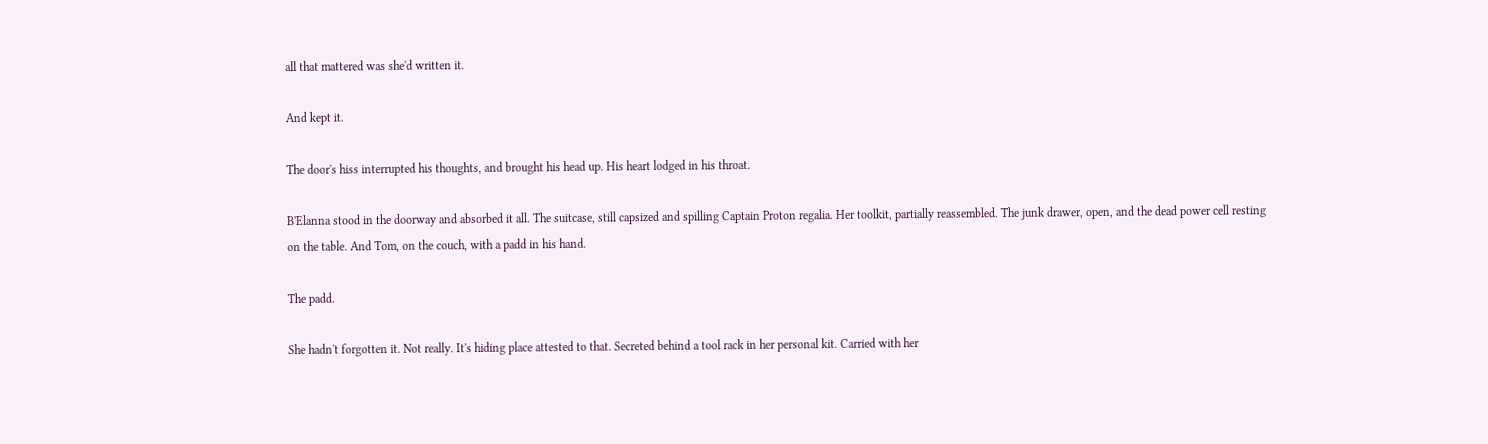all that mattered was she'd written it.

And kept it.

The door's hiss interrupted his thoughts, and brought his head up. His heart lodged in his throat.

B'Elanna stood in the doorway and absorbed it all. The suitcase, still capsized and spilling Captain Proton regalia. Her toolkit, partially reassembled. The junk drawer, open, and the dead power cell resting on the table. And Tom, on the couch, with a padd in his hand.

The padd.

She hadn't forgotten it. Not really. It's hiding place attested to that. Secreted behind a tool rack in her personal kit. Carried with her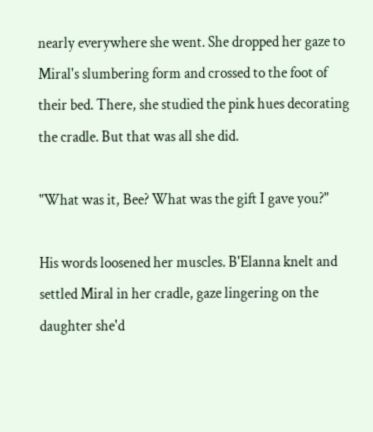nearly everywhere she went. She dropped her gaze to Miral's slumbering form and crossed to the foot of their bed. There, she studied the pink hues decorating the cradle. But that was all she did.

"What was it, Bee? What was the gift I gave you?"

His words loosened her muscles. B'Elanna knelt and settled Miral in her cradle, gaze lingering on the daughter she'd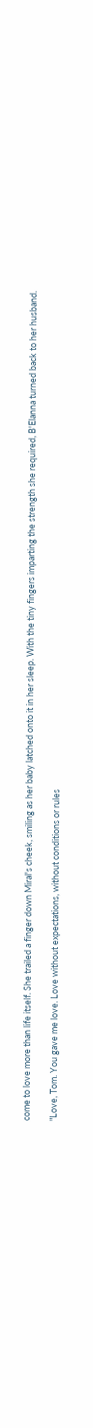come to love more than life itself. She trailed a finger down Miral's cheek, smiling as her baby latched onto it in her sleep. With the tiny fingers imparting the strength she required, B'Elanna turned back to her husband.

"Love, Tom. You gave me love. Love without expectations, without conditions or rules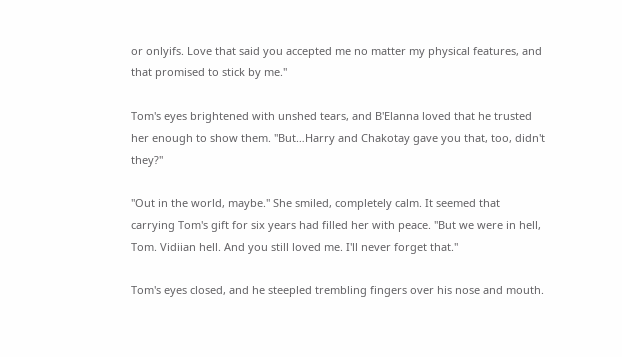or onlyifs. Love that said you accepted me no matter my physical features, and that promised to stick by me."

Tom's eyes brightened with unshed tears, and B'Elanna loved that he trusted her enough to show them. "But…Harry and Chakotay gave you that, too, didn't they?"

"Out in the world, maybe." She smiled, completely calm. It seemed that carrying Tom's gift for six years had filled her with peace. "But we were in hell, Tom. Vidiian hell. And you still loved me. I'll never forget that."

Tom's eyes closed, and he steepled trembling fingers over his nose and mouth.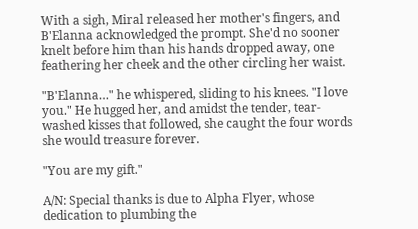With a sigh, Miral released her mother's fingers, and B'Elanna acknowledged the prompt. She'd no sooner knelt before him than his hands dropped away, one feathering her cheek and the other circling her waist.

"B'Elanna…" he whispered, sliding to his knees. "I love you." He hugged her, and amidst the tender, tear-washed kisses that followed, she caught the four words she would treasure forever.

"You are my gift."

A/N: Special thanks is due to Alpha Flyer, whose dedication to plumbing the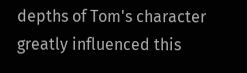depths of Tom's character greatly influenced this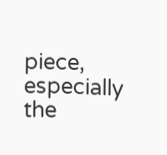piece, especially the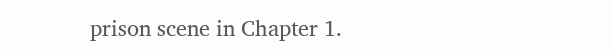prison scene in Chapter 1.